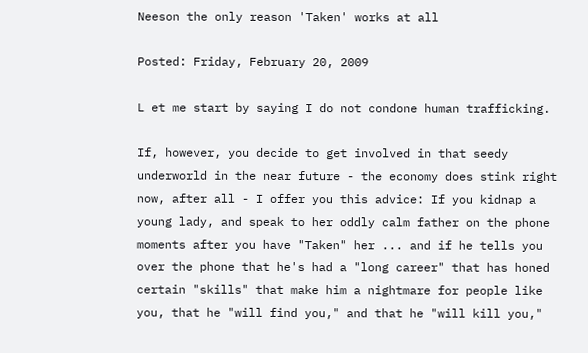Neeson the only reason 'Taken' works at all

Posted: Friday, February 20, 2009

L et me start by saying I do not condone human trafficking.

If, however, you decide to get involved in that seedy underworld in the near future - the economy does stink right now, after all - I offer you this advice: If you kidnap a young lady, and speak to her oddly calm father on the phone moments after you have "Taken" her ... and if he tells you over the phone that he's had a "long career" that has honed certain "skills" that make him a nightmare for people like you, that he "will find you," and that he "will kill you,"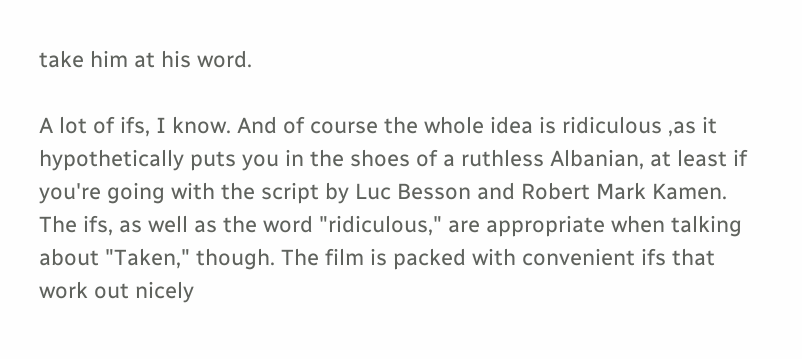take him at his word.

A lot of ifs, I know. And of course the whole idea is ridiculous ,as it hypothetically puts you in the shoes of a ruthless Albanian, at least if you're going with the script by Luc Besson and Robert Mark Kamen. The ifs, as well as the word "ridiculous," are appropriate when talking about "Taken," though. The film is packed with convenient ifs that work out nicely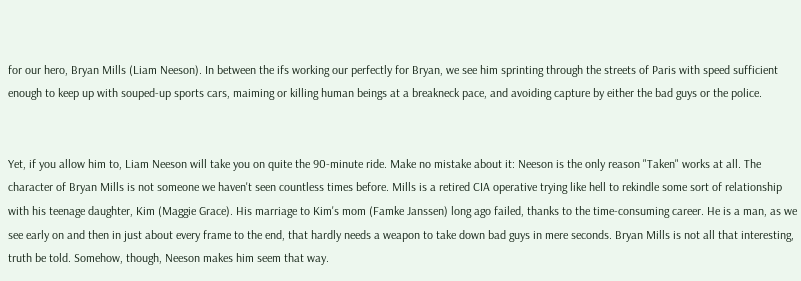for our hero, Bryan Mills (Liam Neeson). In between the ifs working our perfectly for Bryan, we see him sprinting through the streets of Paris with speed sufficient enough to keep up with souped-up sports cars, maiming or killing human beings at a breakneck pace, and avoiding capture by either the bad guys or the police.


Yet, if you allow him to, Liam Neeson will take you on quite the 90-minute ride. Make no mistake about it: Neeson is the only reason "Taken" works at all. The character of Bryan Mills is not someone we haven't seen countless times before. Mills is a retired CIA operative trying like hell to rekindle some sort of relationship with his teenage daughter, Kim (Maggie Grace). His marriage to Kim's mom (Famke Janssen) long ago failed, thanks to the time-consuming career. He is a man, as we see early on and then in just about every frame to the end, that hardly needs a weapon to take down bad guys in mere seconds. Bryan Mills is not all that interesting, truth be told. Somehow, though, Neeson makes him seem that way.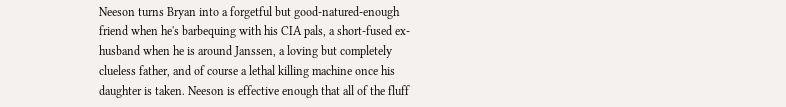Neeson turns Bryan into a forgetful but good-natured-enough friend when he's barbequing with his CIA pals, a short-fused ex-husband when he is around Janssen, a loving but completely clueless father, and of course a lethal killing machine once his daughter is taken. Neeson is effective enough that all of the fluff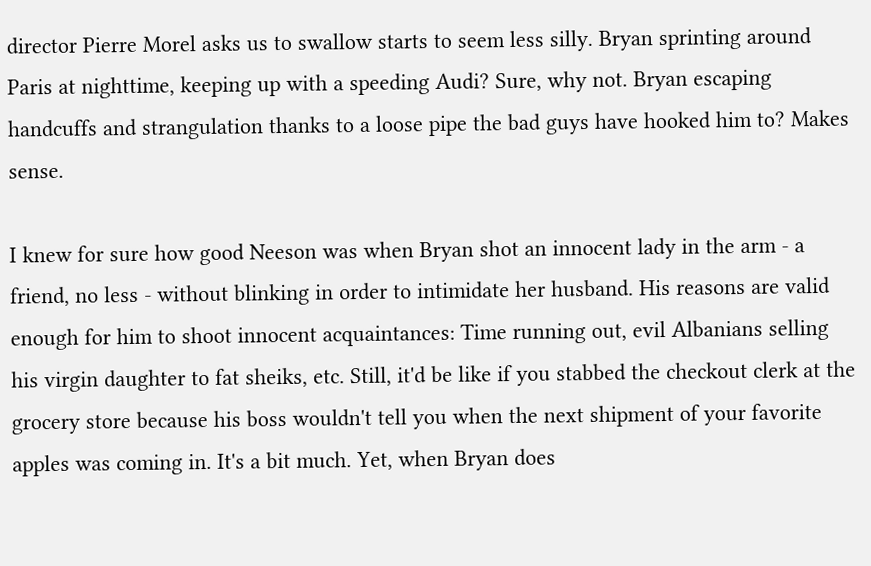director Pierre Morel asks us to swallow starts to seem less silly. Bryan sprinting around Paris at nighttime, keeping up with a speeding Audi? Sure, why not. Bryan escaping handcuffs and strangulation thanks to a loose pipe the bad guys have hooked him to? Makes sense.

I knew for sure how good Neeson was when Bryan shot an innocent lady in the arm - a friend, no less - without blinking in order to intimidate her husband. His reasons are valid enough for him to shoot innocent acquaintances: Time running out, evil Albanians selling his virgin daughter to fat sheiks, etc. Still, it'd be like if you stabbed the checkout clerk at the grocery store because his boss wouldn't tell you when the next shipment of your favorite apples was coming in. It's a bit much. Yet, when Bryan does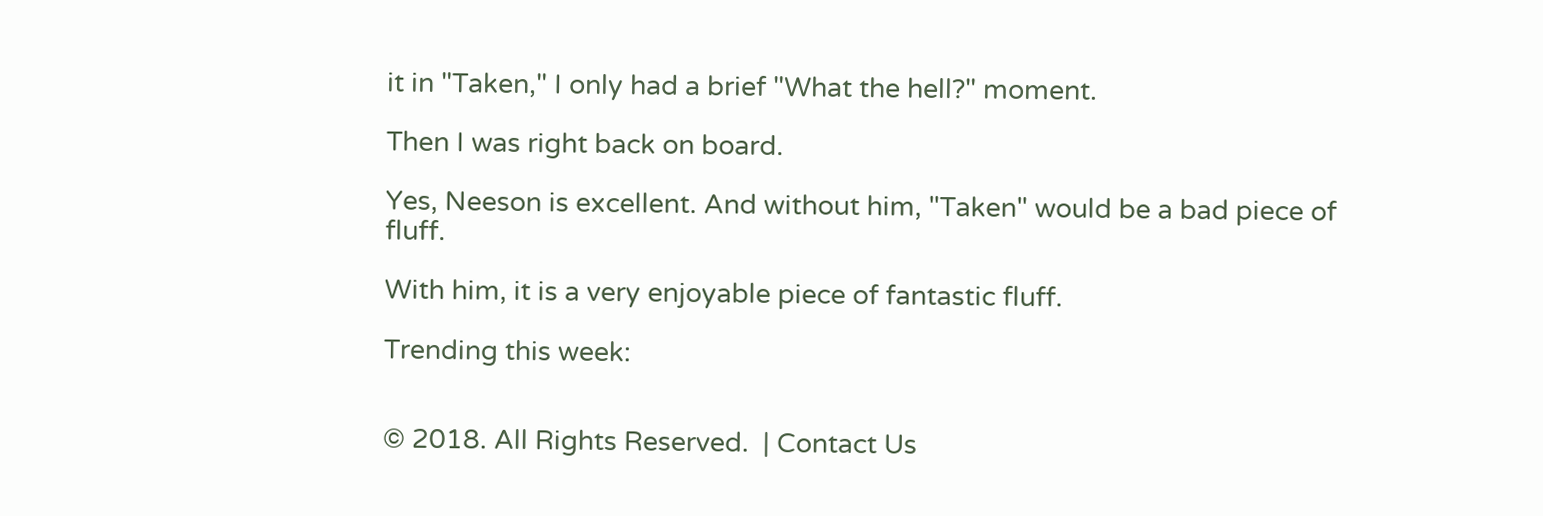it in "Taken," I only had a brief "What the hell?" moment.

Then I was right back on board.

Yes, Neeson is excellent. And without him, "Taken" would be a bad piece of fluff.

With him, it is a very enjoyable piece of fantastic fluff.

Trending this week:


© 2018. All Rights Reserved.  | Contact Us